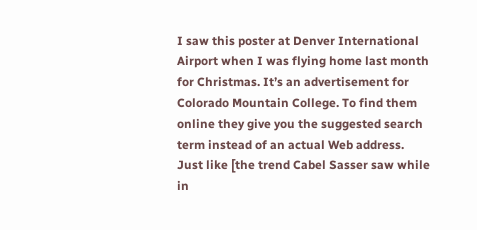I saw this poster at Denver International Airport when I was flying home last month for Christmas. It’s an advertisement for Colorado Mountain College. To find them online they give you the suggested search term instead of an actual Web address. Just like [the trend Cabel Sasser saw while in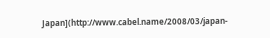Japan](http://www.cabel.name/2008/03/japan-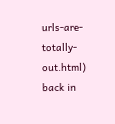urls-are-totally-out.html) back in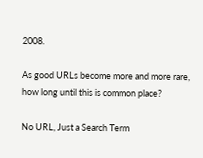2008.

As good URLs become more and more rare, how long until this is common place?

No URL, Just a Search Term